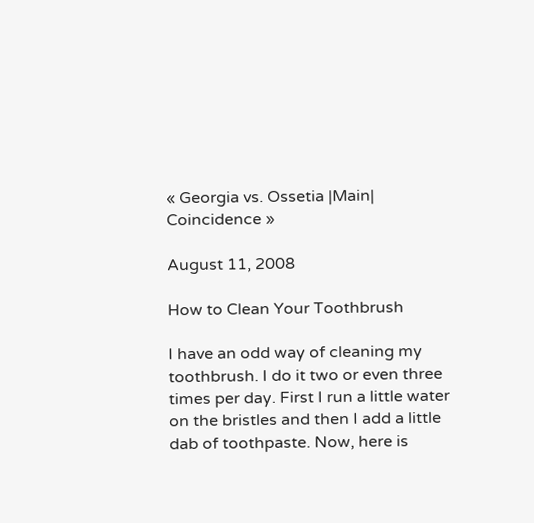« Georgia vs. Ossetia |Main| Coincidence »

August 11, 2008

How to Clean Your Toothbrush

I have an odd way of cleaning my toothbrush. I do it two or even three times per day. First I run a little water on the bristles and then I add a little dab of toothpaste. Now, here is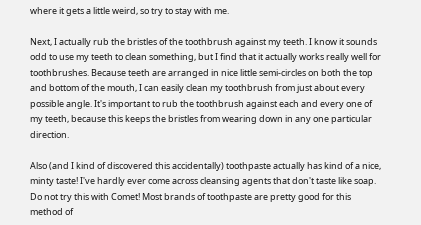where it gets a little weird, so try to stay with me.

Next, I actually rub the bristles of the toothbrush against my teeth. I know it sounds odd to use my teeth to clean something, but I find that it actually works really well for toothbrushes. Because teeth are arranged in nice little semi-circles on both the top and bottom of the mouth, I can easily clean my toothbrush from just about every possible angle. It's important to rub the toothbrush against each and every one of my teeth, because this keeps the bristles from wearing down in any one particular direction.

Also (and I kind of discovered this accidentally) toothpaste actually has kind of a nice, minty taste! I've hardly ever come across cleansing agents that don't taste like soap. Do not try this with Comet! Most brands of toothpaste are pretty good for this method of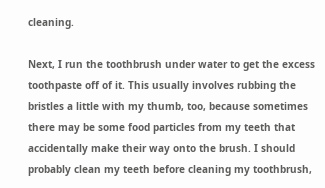cleaning.

Next, I run the toothbrush under water to get the excess toothpaste off of it. This usually involves rubbing the bristles a little with my thumb, too, because sometimes there may be some food particles from my teeth that accidentally make their way onto the brush. I should probably clean my teeth before cleaning my toothbrush,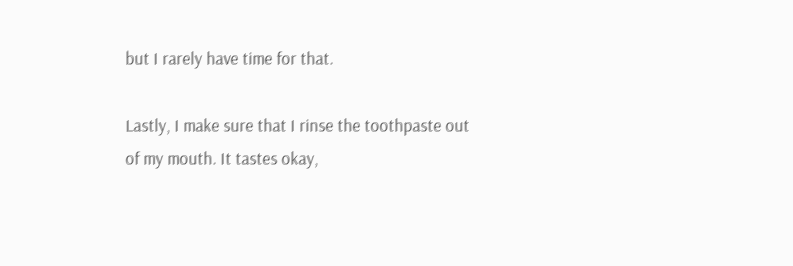but I rarely have time for that.

Lastly, I make sure that I rinse the toothpaste out of my mouth. It tastes okay,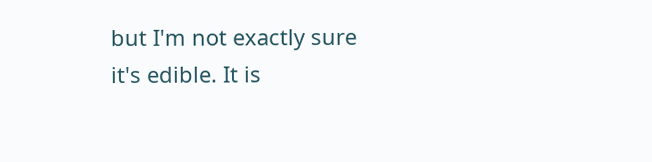but I'm not exactly sure it's edible. It is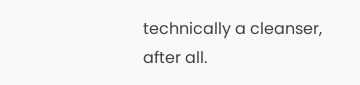technically a cleanser, after all.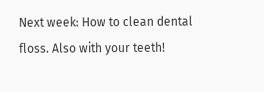Next week: How to clean dental floss. Also with your teeth!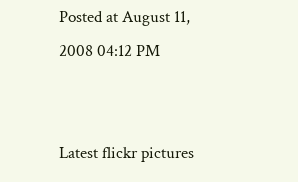Posted at August 11, 2008 04:12 PM


Latest flickr pictures